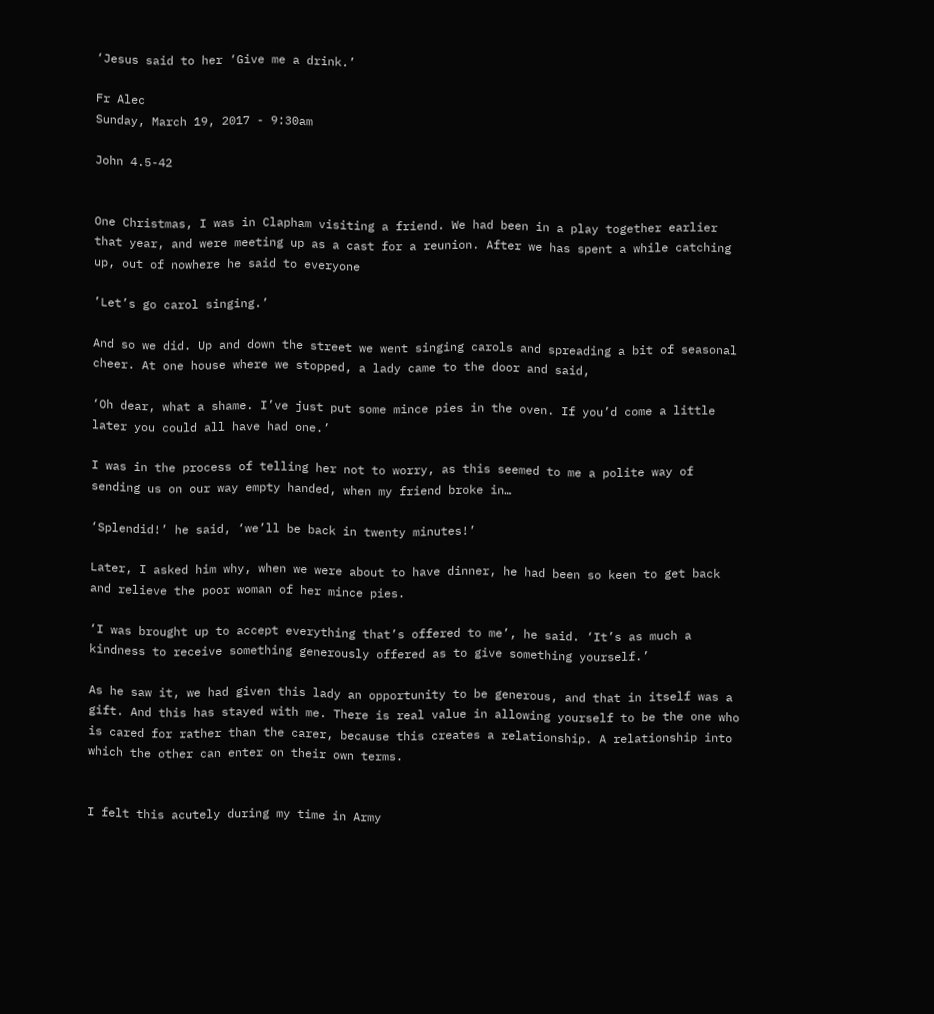‘Jesus said to her ‘Give me a drink.’

Fr Alec
Sunday, March 19, 2017 - 9:30am

John 4.5-42


One Christmas, I was in Clapham visiting a friend. We had been in a play together earlier that year, and were meeting up as a cast for a reunion. After we has spent a while catching up, out of nowhere he said to everyone

’Let’s go carol singing.’

And so we did. Up and down the street we went singing carols and spreading a bit of seasonal cheer. At one house where we stopped, a lady came to the door and said,

‘Oh dear, what a shame. I’ve just put some mince pies in the oven. If you’d come a little later you could all have had one.’

I was in the process of telling her not to worry, as this seemed to me a polite way of sending us on our way empty handed, when my friend broke in…

‘Splendid!’ he said, ‘we’ll be back in twenty minutes!’

Later, I asked him why, when we were about to have dinner, he had been so keen to get back and relieve the poor woman of her mince pies.

‘I was brought up to accept everything that’s offered to me’, he said. ‘It’s as much a kindness to receive something generously offered as to give something yourself.’

As he saw it, we had given this lady an opportunity to be generous, and that in itself was a gift. And this has stayed with me. There is real value in allowing yourself to be the one who is cared for rather than the carer, because this creates a relationship. A relationship into which the other can enter on their own terms.


I felt this acutely during my time in Army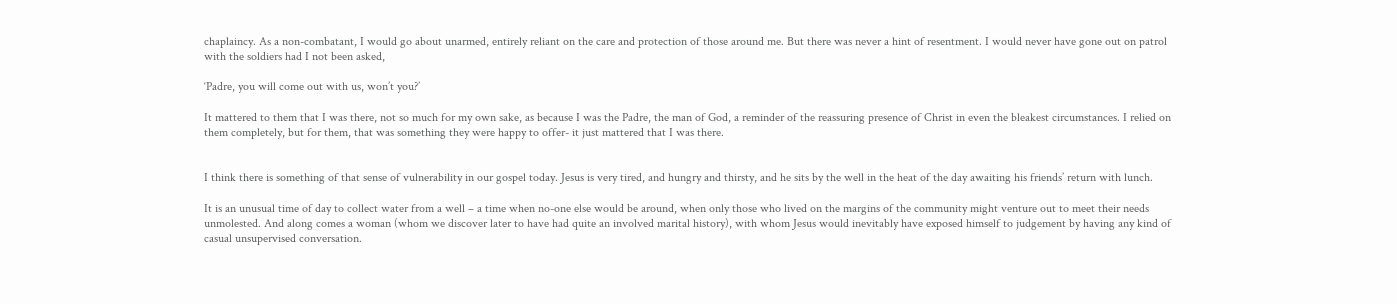chaplaincy. As a non-combatant, I would go about unarmed, entirely reliant on the care and protection of those around me. But there was never a hint of resentment. I would never have gone out on patrol with the soldiers had I not been asked,

‘Padre, you will come out with us, won’t you?’

It mattered to them that I was there, not so much for my own sake, as because I was the Padre, the man of God, a reminder of the reassuring presence of Christ in even the bleakest circumstances. I relied on them completely, but for them, that was something they were happy to offer- it just mattered that I was there.


I think there is something of that sense of vulnerability in our gospel today. Jesus is very tired, and hungry and thirsty, and he sits by the well in the heat of the day awaiting his friends’ return with lunch.

It is an unusual time of day to collect water from a well – a time when no-one else would be around, when only those who lived on the margins of the community might venture out to meet their needs unmolested. And along comes a woman (whom we discover later to have had quite an involved marital history), with whom Jesus would inevitably have exposed himself to judgement by having any kind of casual unsupervised conversation.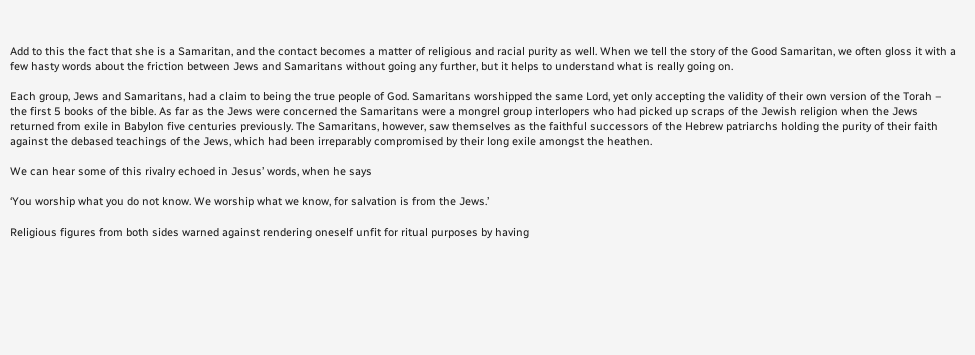Add to this the fact that she is a Samaritan, and the contact becomes a matter of religious and racial purity as well. When we tell the story of the Good Samaritan, we often gloss it with a few hasty words about the friction between Jews and Samaritans without going any further, but it helps to understand what is really going on.

Each group, Jews and Samaritans, had a claim to being the true people of God. Samaritans worshipped the same Lord, yet only accepting the validity of their own version of the Torah – the first 5 books of the bible. As far as the Jews were concerned the Samaritans were a mongrel group interlopers who had picked up scraps of the Jewish religion when the Jews returned from exile in Babylon five centuries previously. The Samaritans, however, saw themselves as the faithful successors of the Hebrew patriarchs holding the purity of their faith against the debased teachings of the Jews, which had been irreparably compromised by their long exile amongst the heathen.

We can hear some of this rivalry echoed in Jesus’ words, when he says

‘You worship what you do not know. We worship what we know, for salvation is from the Jews.’

Religious figures from both sides warned against rendering oneself unfit for ritual purposes by having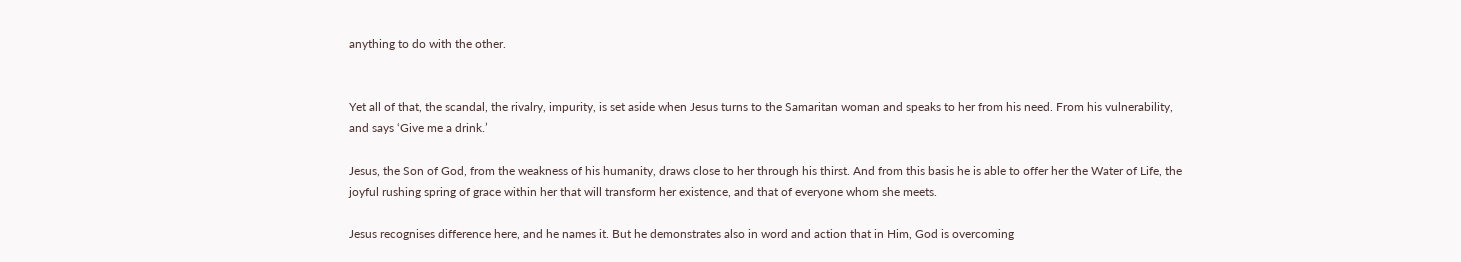anything to do with the other.


Yet all of that, the scandal, the rivalry, impurity, is set aside when Jesus turns to the Samaritan woman and speaks to her from his need. From his vulnerability, and says ‘Give me a drink.’

Jesus, the Son of God, from the weakness of his humanity, draws close to her through his thirst. And from this basis he is able to offer her the Water of Life, the joyful rushing spring of grace within her that will transform her existence, and that of everyone whom she meets.

Jesus recognises difference here, and he names it. But he demonstrates also in word and action that in Him, God is overcoming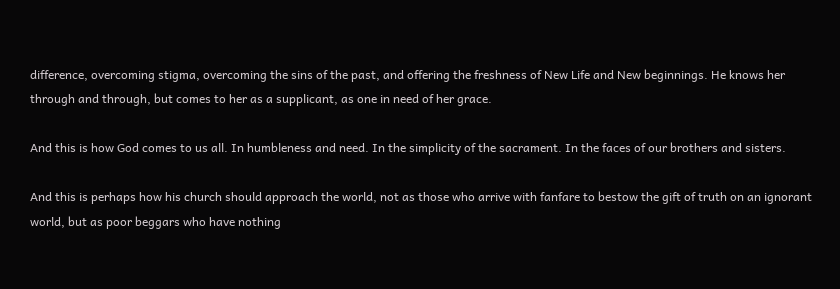difference, overcoming stigma, overcoming the sins of the past, and offering the freshness of New Life and New beginnings. He knows her through and through, but comes to her as a supplicant, as one in need of her grace.

And this is how God comes to us all. In humbleness and need. In the simplicity of the sacrament. In the faces of our brothers and sisters.

And this is perhaps how his church should approach the world, not as those who arrive with fanfare to bestow the gift of truth on an ignorant world, but as poor beggars who have nothing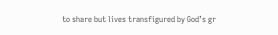to share but lives transfigured by God’s gr